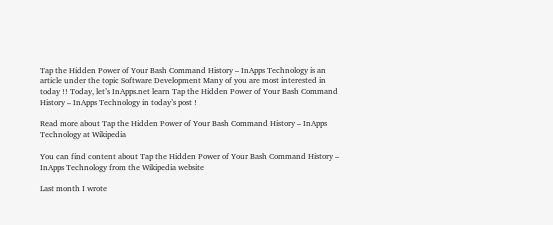Tap the Hidden Power of Your Bash Command History – InApps Technology is an article under the topic Software Development Many of you are most interested in today !! Today, let’s InApps.net learn Tap the Hidden Power of Your Bash Command History – InApps Technology in today’s post !

Read more about Tap the Hidden Power of Your Bash Command History – InApps Technology at Wikipedia

You can find content about Tap the Hidden Power of Your Bash Command History – InApps Technology from the Wikipedia website

Last month I wrote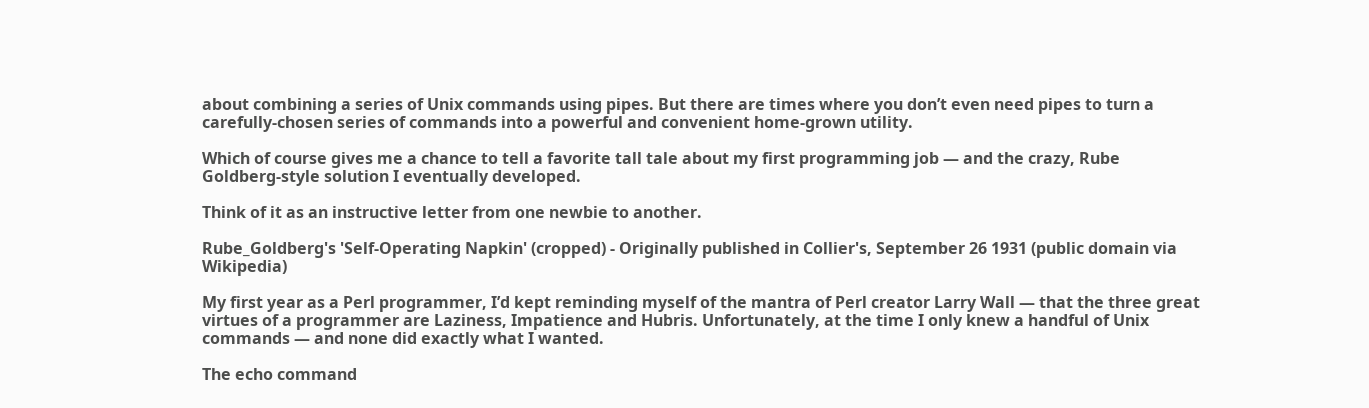about combining a series of Unix commands using pipes. But there are times where you don’t even need pipes to turn a carefully-chosen series of commands into a powerful and convenient home-grown utility.

Which of course gives me a chance to tell a favorite tall tale about my first programming job — and the crazy, Rube Goldberg-style solution I eventually developed.

Think of it as an instructive letter from one newbie to another.

Rube_Goldberg's 'Self-Operating Napkin' (cropped) - Originally published in Collier's, September 26 1931 (public domain via Wikipedia)

My first year as a Perl programmer, I’d kept reminding myself of the mantra of Perl creator Larry Wall — that the three great virtues of a programmer are Laziness, Impatience and Hubris. Unfortunately, at the time I only knew a handful of Unix commands — and none did exactly what I wanted.

The echo command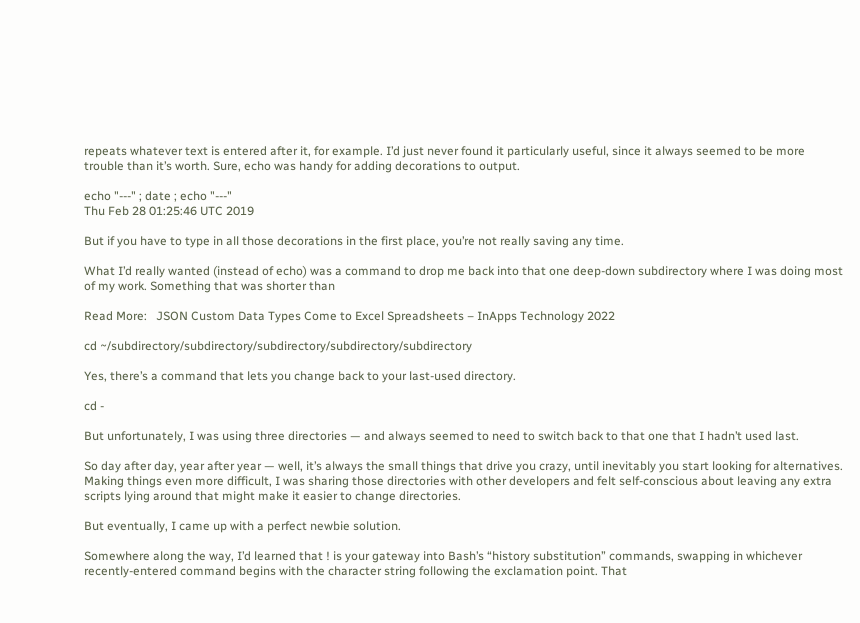repeats whatever text is entered after it, for example. I’d just never found it particularly useful, since it always seemed to be more trouble than it’s worth. Sure, echo was handy for adding decorations to output.

echo "---" ; date ; echo "---"
Thu Feb 28 01:25:46 UTC 2019

But if you have to type in all those decorations in the first place, you’re not really saving any time.

What I’d really wanted (instead of echo) was a command to drop me back into that one deep-down subdirectory where I was doing most of my work. Something that was shorter than

Read More:   JSON Custom Data Types Come to Excel Spreadsheets – InApps Technology 2022

cd ~/subdirectory/subdirectory/subdirectory/subdirectory/subdirectory

Yes, there’s a command that lets you change back to your last-used directory.

cd -

But unfortunately, I was using three directories — and always seemed to need to switch back to that one that I hadn’t used last.

So day after day, year after year — well, it’s always the small things that drive you crazy, until inevitably you start looking for alternatives. Making things even more difficult, I was sharing those directories with other developers and felt self-conscious about leaving any extra scripts lying around that might make it easier to change directories.

But eventually, I came up with a perfect newbie solution.

Somewhere along the way, I’d learned that ! is your gateway into Bash’s “history substitution” commands, swapping in whichever recently-entered command begins with the character string following the exclamation point. That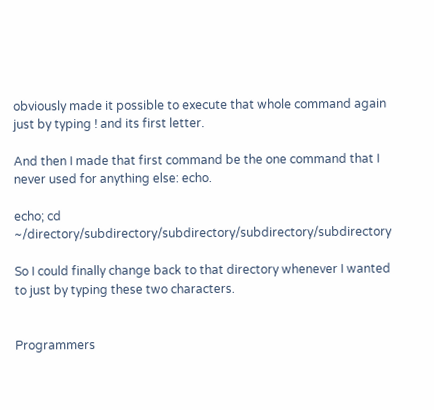obviously made it possible to execute that whole command again just by typing ! and its first letter.

And then I made that first command be the one command that I never used for anything else: echo.

echo; cd ~/directory/subdirectory/subdirectory/subdirectory/subdirectory

So I could finally change back to that directory whenever I wanted to just by typing these two characters.


Programmers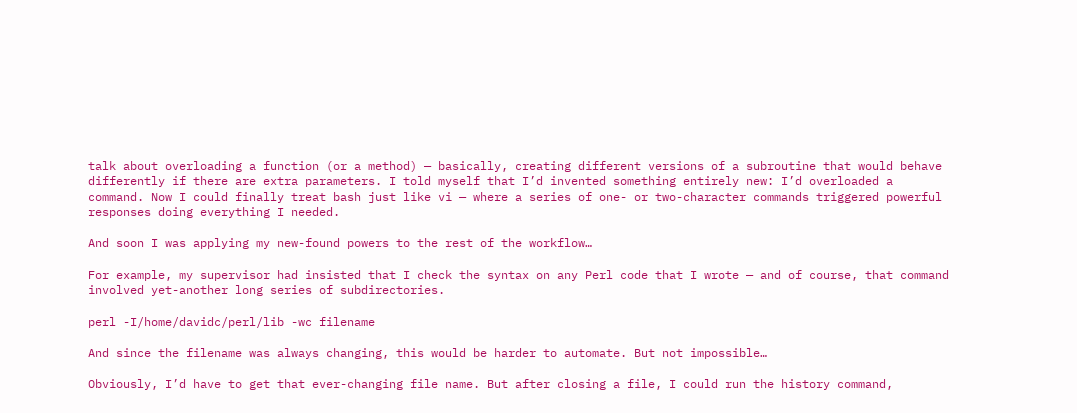talk about overloading a function (or a method) — basically, creating different versions of a subroutine that would behave differently if there are extra parameters. I told myself that I’d invented something entirely new: I’d overloaded a command. Now I could finally treat bash just like vi — where a series of one- or two-character commands triggered powerful responses doing everything I needed.

And soon I was applying my new-found powers to the rest of the workflow…

For example, my supervisor had insisted that I check the syntax on any Perl code that I wrote — and of course, that command involved yet-another long series of subdirectories.

perl -I/home/davidc/perl/lib -wc filename

And since the filename was always changing, this would be harder to automate. But not impossible…

Obviously, I’d have to get that ever-changing file name. But after closing a file, I could run the history command,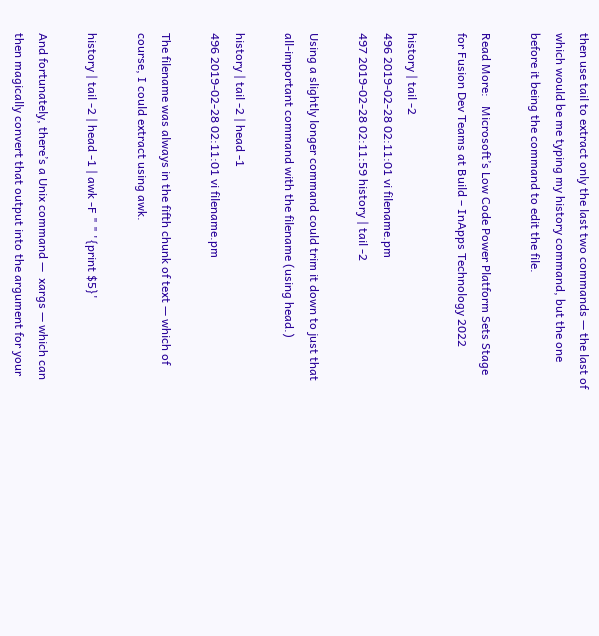then use tail to extract only the last two commands — the last of which would be me typing my history command, but the one before it being the command to edit the file.

Read More:   Microsoft’s Low Code Power Platform Sets Stage for Fusion Dev Teams at Build – InApps Technology 2022

history | tail -2
496 2019-02-28 02:11:01 vi filename.pm
497 2019-02-28 02:11:59 history | tail -2

Using a slightly longer command could trim it down to just that all-important command with the filename (using head.)

history | tail -2 | head -1
496 2019-02-28 02:11:01 vi filename.pm

The filename was always in the fifth chunk of text — which of course, I could extract using awk.

history | tail -2 | head -1 | awk -F " " '{print $5}'

And fortunately, there’s a Unix command —  xargs — which can then magically convert that output into the argument for your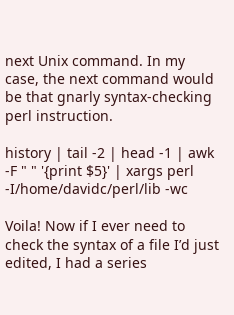next Unix command. In my case, the next command would be that gnarly syntax-checking perl instruction.

history | tail -2 | head -1 | awk -F " " '{print $5}' | xargs perl -I/home/davidc/perl/lib -wc

Voila! Now if I ever need to check the syntax of a file I’d just edited, I had a series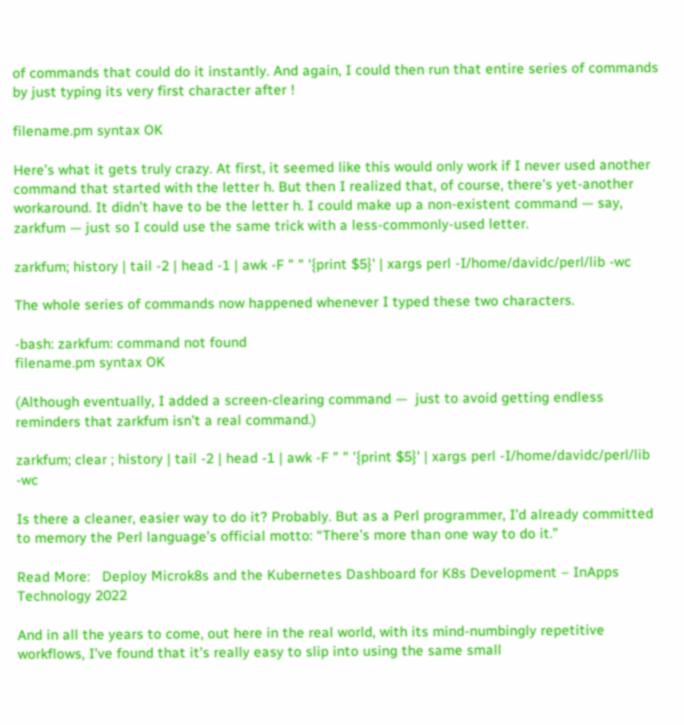of commands that could do it instantly. And again, I could then run that entire series of commands by just typing its very first character after !

filename.pm syntax OK

Here’s what it gets truly crazy. At first, it seemed like this would only work if I never used another command that started with the letter h. But then I realized that, of course, there’s yet-another workaround. It didn’t have to be the letter h. I could make up a non-existent command — say, zarkfum — just so I could use the same trick with a less-commonly-used letter.

zarkfum; history | tail -2 | head -1 | awk -F " " '{print $5}' | xargs perl -I/home/davidc/perl/lib -wc

The whole series of commands now happened whenever I typed these two characters.

-bash: zarkfum: command not found
filename.pm syntax OK

(Although eventually, I added a screen-clearing command —  just to avoid getting endless reminders that zarkfum isn’t a real command.)

zarkfum; clear ; history | tail -2 | head -1 | awk -F " " '{print $5}' | xargs perl -I/home/davidc/perl/lib -wc

Is there a cleaner, easier way to do it? Probably. But as a Perl programmer, I’d already committed to memory the Perl language’s official motto: “There’s more than one way to do it.”

Read More:   Deploy Microk8s and the Kubernetes Dashboard for K8s Development – InApps Technology 2022

And in all the years to come, out here in the real world, with its mind-numbingly repetitive workflows, I’ve found that it’s really easy to slip into using the same small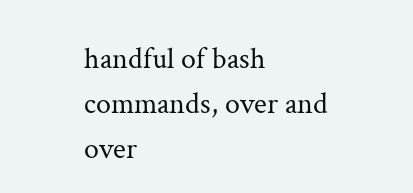handful of bash commands, over and over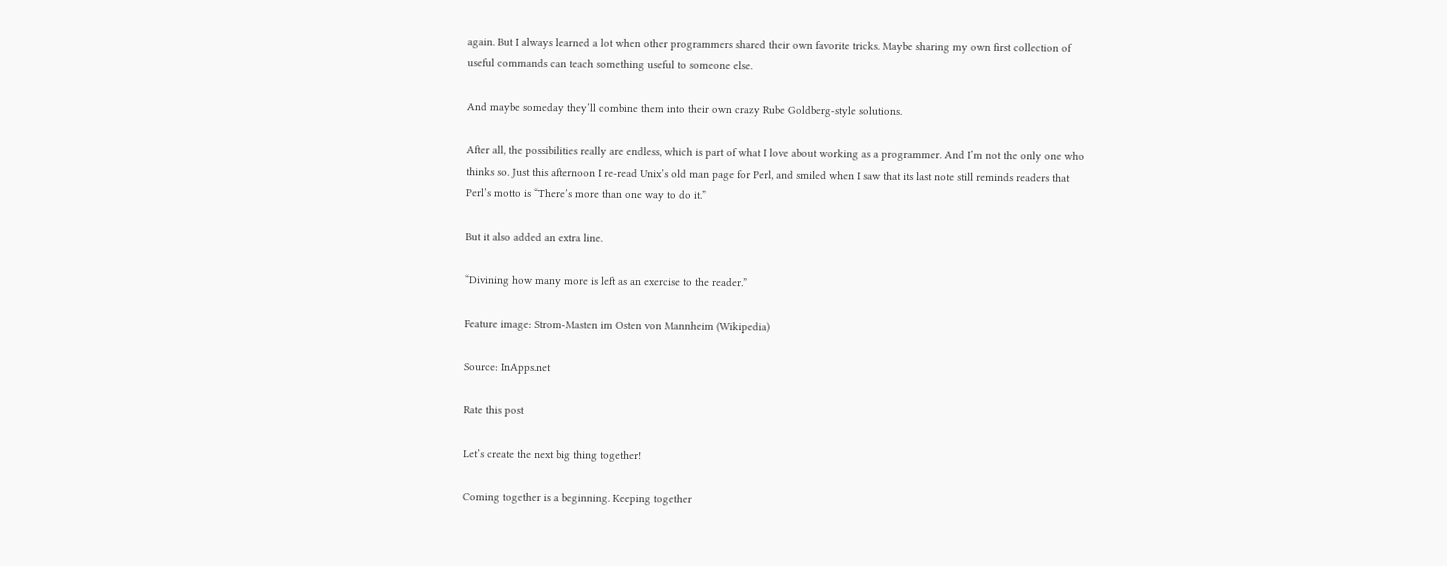again. But I always learned a lot when other programmers shared their own favorite tricks. Maybe sharing my own first collection of useful commands can teach something useful to someone else.

And maybe someday they’ll combine them into their own crazy Rube Goldberg-style solutions.

After all, the possibilities really are endless, which is part of what I love about working as a programmer. And I’m not the only one who thinks so. Just this afternoon I re-read Unix’s old man page for Perl, and smiled when I saw that its last note still reminds readers that Perl’s motto is “There’s more than one way to do it.”

But it also added an extra line.

“Divining how many more is left as an exercise to the reader.”

Feature image: Strom-Masten im Osten von Mannheim (Wikipedia)

Source: InApps.net

Rate this post

Let’s create the next big thing together!

Coming together is a beginning. Keeping together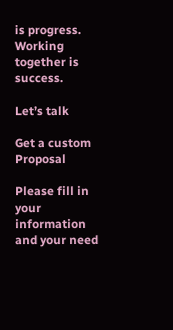is progress. Working together is success.

Let’s talk

Get a custom Proposal

Please fill in your information and your need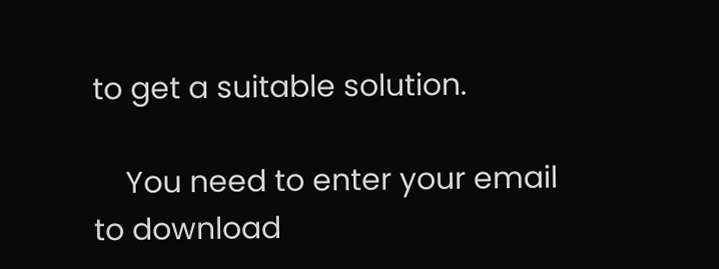to get a suitable solution.

    You need to enter your email to download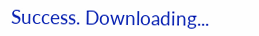Success. Downloading...